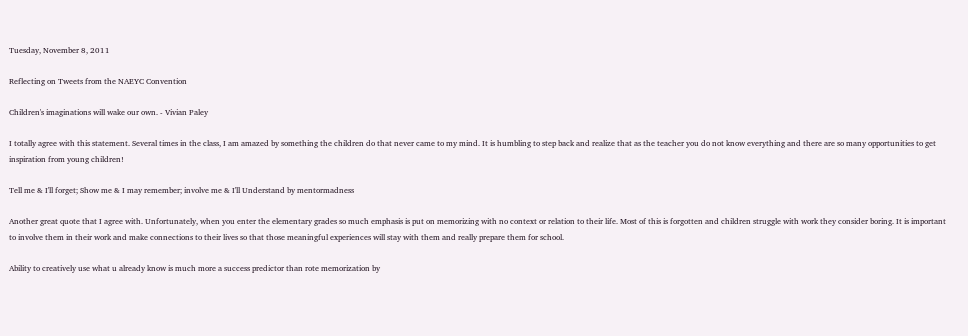Tuesday, November 8, 2011

Reflecting on Tweets from the NAEYC Convention

Children's imaginations will wake our own. - Vivian Paley

I totally agree with this statement. Several times in the class, I am amazed by something the children do that never came to my mind. It is humbling to step back and realize that as the teacher you do not know everything and there are so many opportunities to get inspiration from young children!

Tell me & I'll forget; Show me & I may remember; involve me & I'll Understand by mentormadness

Another great quote that I agree with. Unfortunately, when you enter the elementary grades so much emphasis is put on memorizing with no context or relation to their life. Most of this is forgotten and children struggle with work they consider boring. It is important to involve them in their work and make connections to their lives so that those meaningful experiences will stay with them and really prepare them for school.

Ability to creatively use what u already know is much more a success predictor than rote memorization by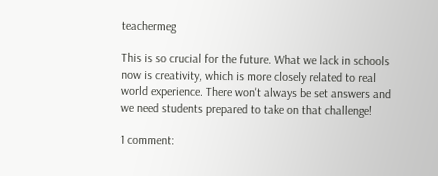teachermeg

This is so crucial for the future. What we lack in schools now is creativity, which is more closely related to real world experience. There won't always be set answers and we need students prepared to take on that challenge!

1 comment: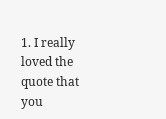1. I really loved the quote that you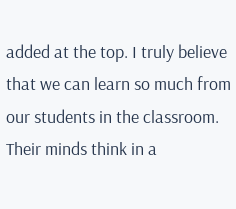added at the top. I truly believe that we can learn so much from our students in the classroom. Their minds think in a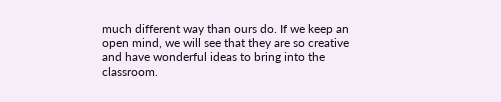much different way than ours do. If we keep an open mind, we will see that they are so creative and have wonderful ideas to bring into the classroom.